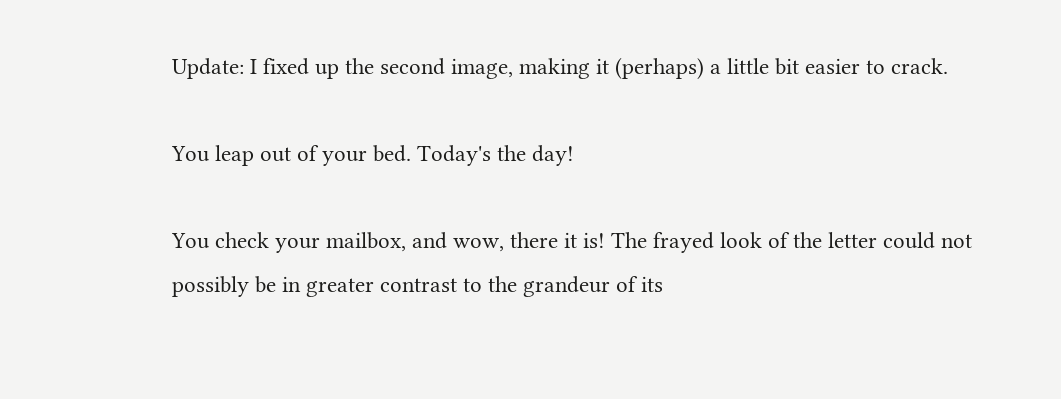Update: I fixed up the second image, making it (perhaps) a little bit easier to crack.

You leap out of your bed. Today's the day!

You check your mailbox, and wow, there it is! The frayed look of the letter could not possibly be in greater contrast to the grandeur of its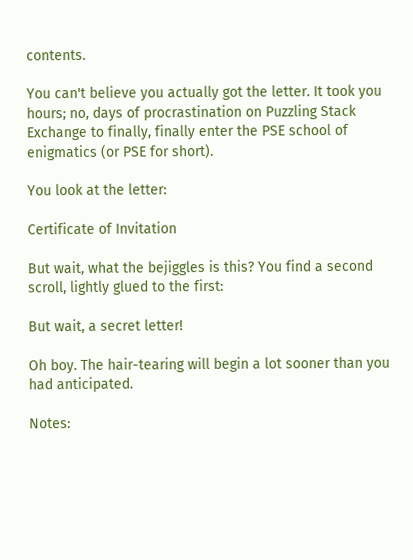contents.

You can't believe you actually got the letter. It took you hours; no, days of procrastination on Puzzling Stack Exchange to finally, finally enter the PSE school of enigmatics (or PSE for short).

You look at the letter:

Certificate of Invitation

But wait, what the bejiggles is this? You find a second scroll, lightly glued to the first:

But wait, a secret letter!

Oh boy. The hair-tearing will begin a lot sooner than you had anticipated.

Notes: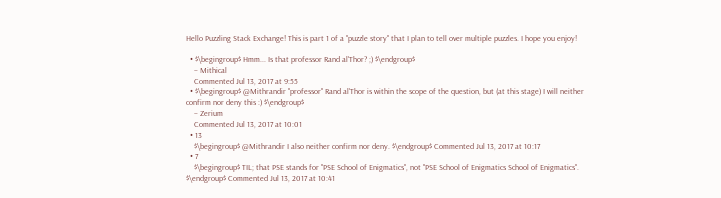Hello Puzzling Stack Exchange! This is part 1 of a "puzzle story" that I plan to tell over multiple puzzles. I hope you enjoy!

  • $\begingroup$ Hmm... Is that professor Rand al'Thor? ;) $\endgroup$
    – Mithical
    Commented Jul 13, 2017 at 9:55
  • $\begingroup$ @Mithrandir "professor" Rand al'Thor is within the scope of the question, but (at this stage) I will neither confirm nor deny this :) $\endgroup$
    – Zerium
    Commented Jul 13, 2017 at 10:01
  • 13
    $\begingroup$ @Mithrandir I also neither confirm nor deny. $\endgroup$ Commented Jul 13, 2017 at 10:17
  • 7
    $\begingroup$ TIL; that PSE stands for "PSE School of Enigmatics", not "PSE School of Enigmatics School of Enigmatics". $\endgroup$ Commented Jul 13, 2017 at 10:41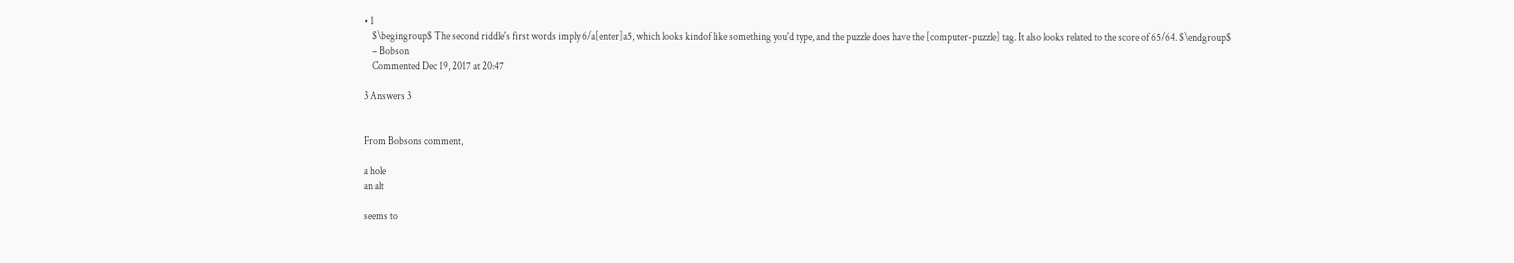• 1
    $\begingroup$ The second riddle's first words imply 6/a[enter]a5, which looks kindof like something you'd type, and the puzzle does have the [computer-puzzle] tag. It also looks related to the score of 65/64. $\endgroup$
    – Bobson
    Commented Dec 19, 2017 at 20:47

3 Answers 3


From Bobsons comment,

a hole
an alt

seems to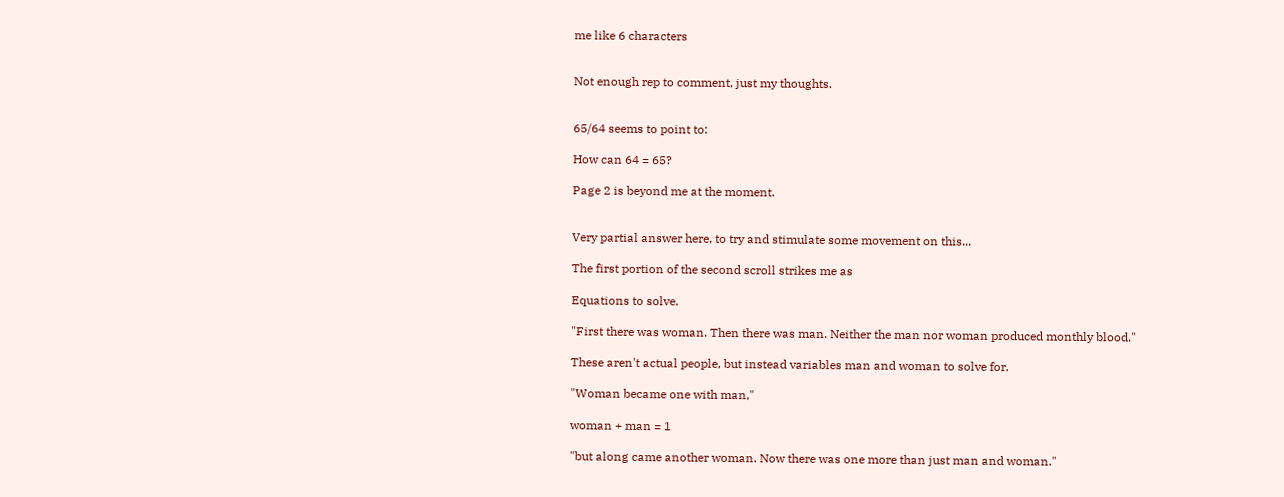me like 6 characters


Not enough rep to comment, just my thoughts.


65/64 seems to point to:

How can 64 = 65?

Page 2 is beyond me at the moment.


Very partial answer here, to try and stimulate some movement on this...

The first portion of the second scroll strikes me as

Equations to solve.

"First there was woman. Then there was man. Neither the man nor woman produced monthly blood."

These aren't actual people, but instead variables man and woman to solve for.

"Woman became one with man,"

woman + man = 1

"but along came another woman. Now there was one more than just man and woman."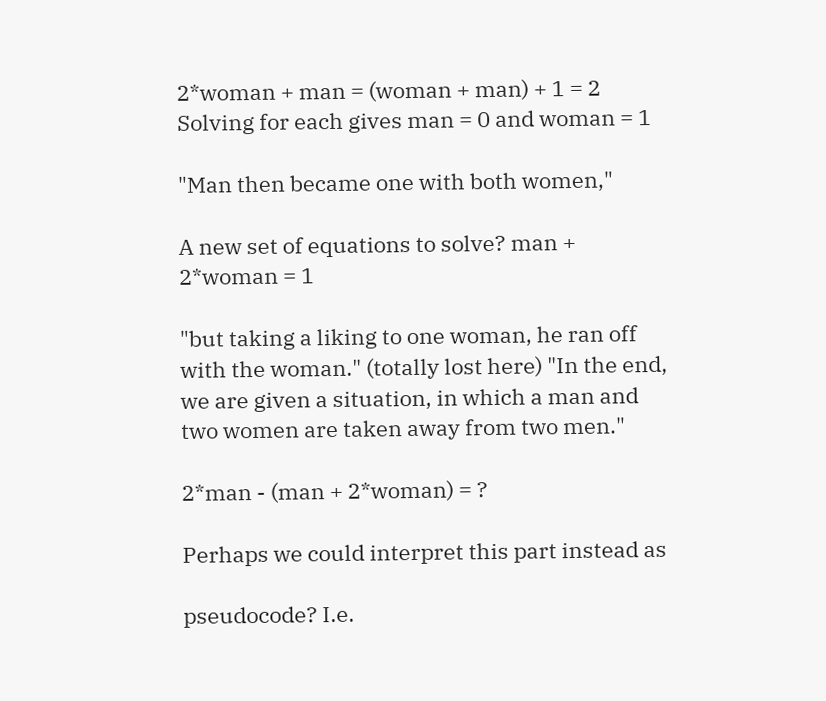2*woman + man = (woman + man) + 1 = 2 Solving for each gives man = 0 and woman = 1

"Man then became one with both women,"

A new set of equations to solve? man + 2*woman = 1

"but taking a liking to one woman, he ran off with the woman." (totally lost here) "In the end, we are given a situation, in which a man and two women are taken away from two men."

2*man - (man + 2*woman) = ?

Perhaps we could interpret this part instead as

pseudocode? I.e.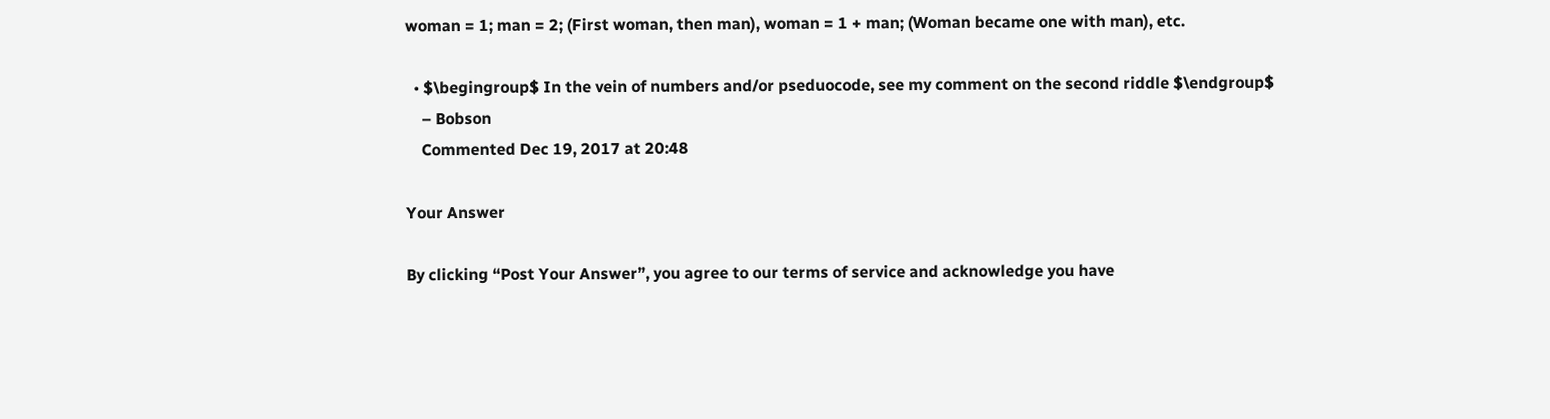woman = 1; man = 2; (First woman, then man), woman = 1 + man; (Woman became one with man), etc.

  • $\begingroup$ In the vein of numbers and/or pseduocode, see my comment on the second riddle $\endgroup$
    – Bobson
    Commented Dec 19, 2017 at 20:48

Your Answer

By clicking “Post Your Answer”, you agree to our terms of service and acknowledge you have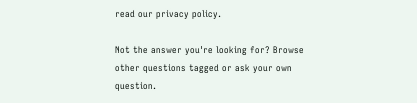read our privacy policy.

Not the answer you're looking for? Browse other questions tagged or ask your own question.